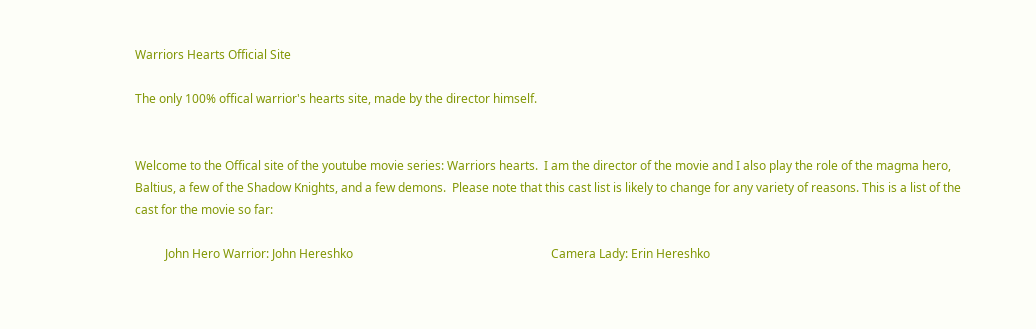Warriors Hearts Official Site

The only 100% offical warrior's hearts site, made by the director himself.


Welcome to the Offical site of the youtube movie series: Warriors hearts.  I am the director of the movie and I also play the role of the magma hero, Baltius, a few of the Shadow Knights, and a few demons.  Please note that this cast list is likely to change for any variety of reasons. This is a list of the cast for the movie so far:

          John Hero Warrior: John Hereshko                                                                  Camera Lady: Erin Hereshko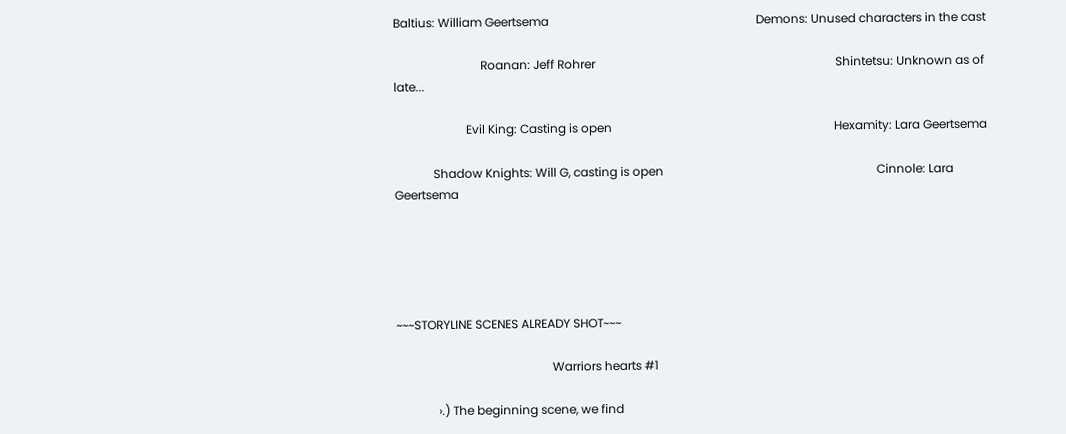Baltius: William Geertsema                                                                     Demons: Unused characters in the cast

                             Roanan: Jeff Rohrer                                                                                Shintetsu: Unknown as of late...

                        Evil King: Casting is open                                                                          Hexamity: Lara Geertsema

             Shadow Knights: Will G, casting is open                                                                       Cinnole: Lara Geertsema





~~~STORYLINE SCENES ALREADY SHOT~~~

                                                    Warriors hearts #1

              ›.) The beginning scene, we find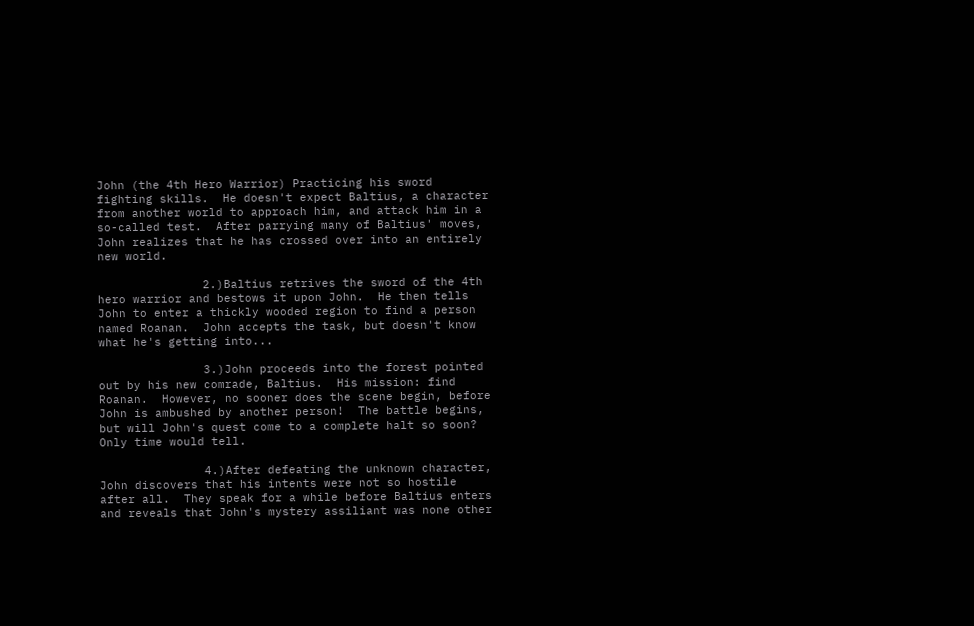John (the 4th Hero Warrior) Practicing his sword fighting skills.  He doesn't expect Baltius, a character from another world to approach him, and attack him in a so-called test.  After parrying many of Baltius' moves, John realizes that he has crossed over into an entirely new world.

               2.)Baltius retrives the sword of the 4th hero warrior and bestows it upon John.  He then tells John to enter a thickly wooded region to find a person named Roanan.  John accepts the task, but doesn't know what he's getting into...

               3.)John proceeds into the forest pointed out by his new comrade, Baltius.  His mission: find Roanan.  However, no sooner does the scene begin, before John is ambushed by another person!  The battle begins, but will John's quest come to a complete halt so soon?  Only time would tell.

               4.)After defeating the unknown character, John discovers that his intents were not so hostile after all.  They speak for a while before Baltius enters and reveals that John's mystery assiliant was none other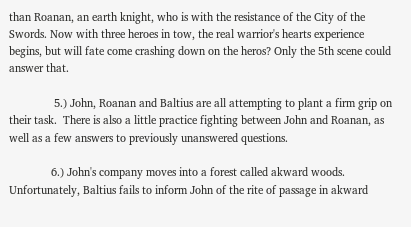than Roanan, an earth knight, who is with the resistance of the City of the Swords. Now with three heroes in tow, the real warrior's hearts experience begins, but will fate come crashing down on the heros? Only the 5th scene could answer that.

               5.) John, Roanan and Baltius are all attempting to plant a firm grip on their task.  There is also a little practice fighting between John and Roanan, as well as a few answers to previously unanswered questions.

              6.) John's company moves into a forest called akward woods.  Unfortunately, Baltius fails to inform John of the rite of passage in akward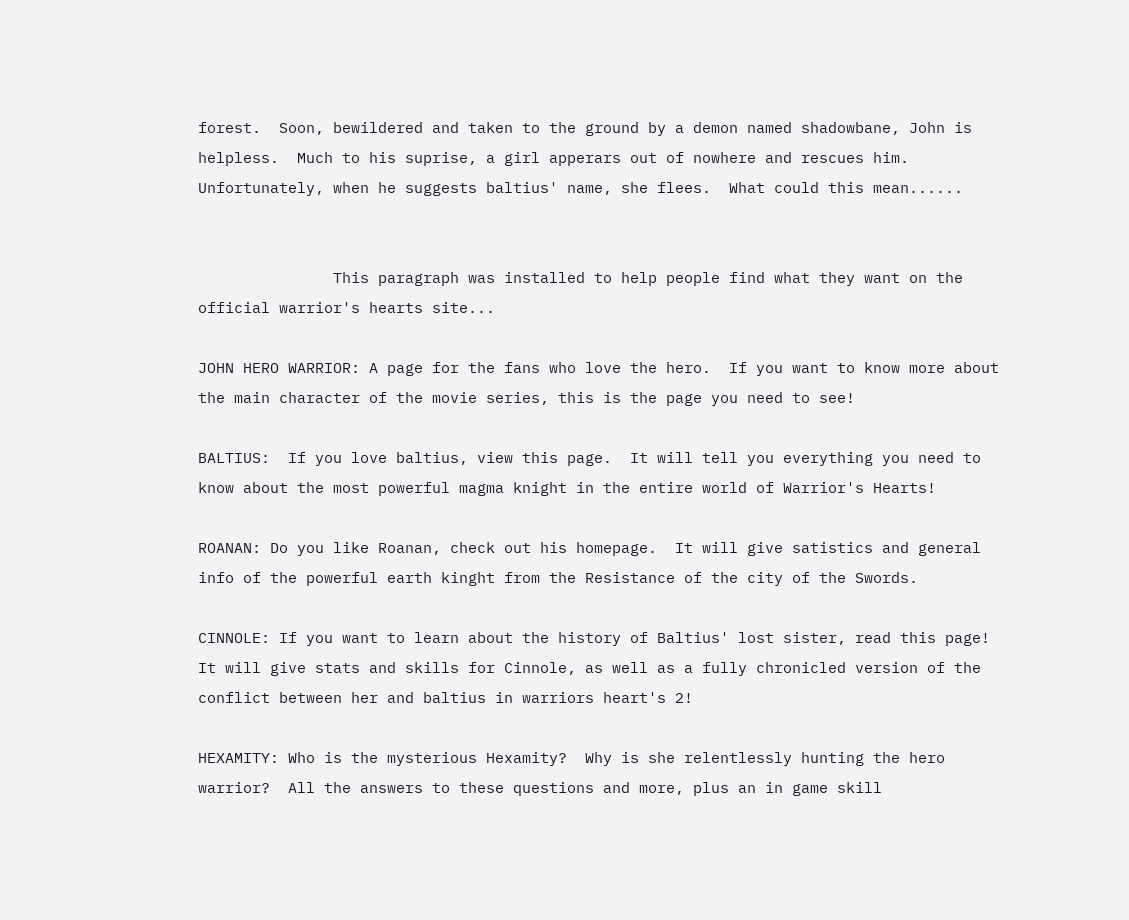forest.  Soon, bewildered and taken to the ground by a demon named shadowbane, John is helpless.  Much to his suprise, a girl apperars out of nowhere and rescues him.  Unfortunately, when he suggests baltius' name, she flees.  What could this mean......


               This paragraph was installed to help people find what they want on the official warrior's hearts site...

JOHN HERO WARRIOR: A page for the fans who love the hero.  If you want to know more about the main character of the movie series, this is the page you need to see!

BALTIUS:  If you love baltius, view this page.  It will tell you everything you need to know about the most powerful magma knight in the entire world of Warrior's Hearts!

ROANAN: Do you like Roanan, check out his homepage.  It will give satistics and general info of the powerful earth kinght from the Resistance of the city of the Swords.

CINNOLE: If you want to learn about the history of Baltius' lost sister, read this page!  It will give stats and skills for Cinnole, as well as a fully chronicled version of the conflict between her and baltius in warriors heart's 2!

HEXAMITY: Who is the mysterious Hexamity?  Why is she relentlessly hunting the hero warrior?  All the answers to these questions and more, plus an in game skill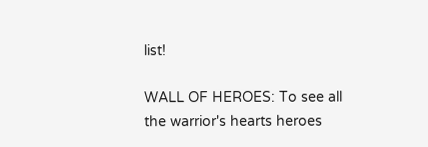list!

WALL OF HEROES: To see all the warrior's hearts heroes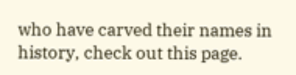who have carved their names in history, check out this page.